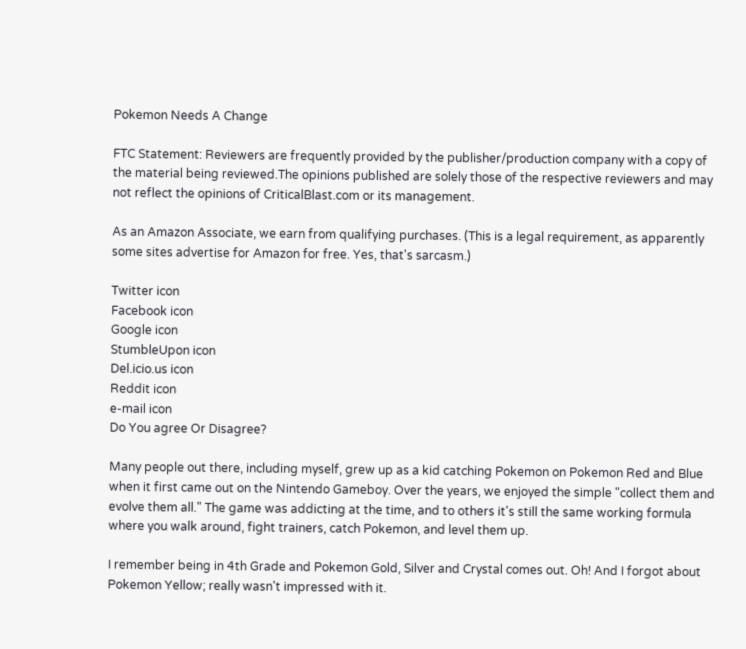Pokemon Needs A Change

FTC Statement: Reviewers are frequently provided by the publisher/production company with a copy of the material being reviewed.The opinions published are solely those of the respective reviewers and may not reflect the opinions of CriticalBlast.com or its management.

As an Amazon Associate, we earn from qualifying purchases. (This is a legal requirement, as apparently some sites advertise for Amazon for free. Yes, that's sarcasm.)

Twitter icon
Facebook icon
Google icon
StumbleUpon icon
Del.icio.us icon
Reddit icon
e-mail icon
Do You agree Or Disagree?

Many people out there, including myself, grew up as a kid catching Pokemon on Pokemon Red and Blue when it first came out on the Nintendo Gameboy. Over the years, we enjoyed the simple "collect them and evolve them all." The game was addicting at the time, and to others it's still the same working formula where you walk around, fight trainers, catch Pokemon, and level them up.

I remember being in 4th Grade and Pokemon Gold, Silver and Crystal comes out. Oh! And I forgot about Pokemon Yellow; really wasn't impressed with it.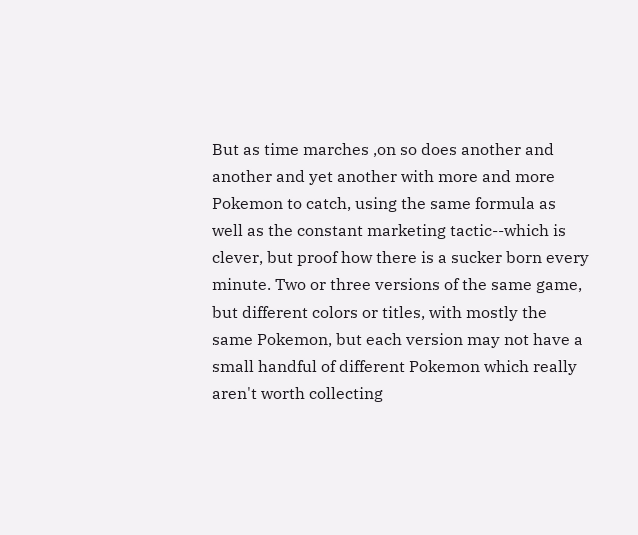But as time marches ,on so does another and another and yet another with more and more Pokemon to catch, using the same formula as well as the constant marketing tactic--which is clever, but proof how there is a sucker born every minute. Two or three versions of the same game, but different colors or titles, with mostly the same Pokemon, but each version may not have a small handful of different Pokemon which really aren't worth collecting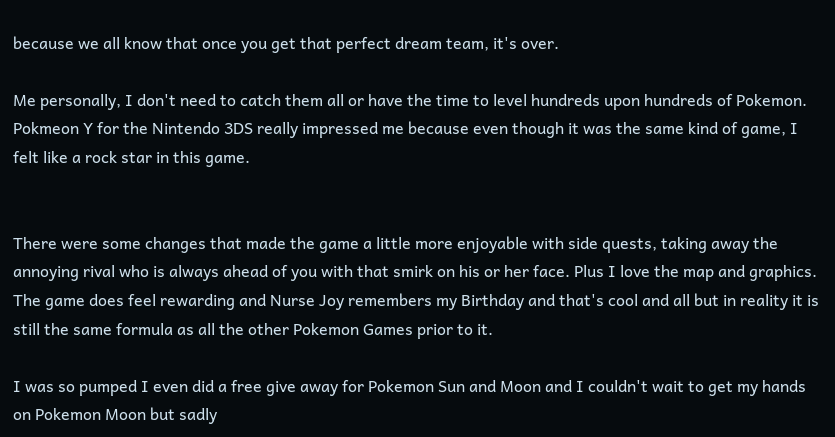because we all know that once you get that perfect dream team, it's over.

Me personally, I don't need to catch them all or have the time to level hundreds upon hundreds of Pokemon. Pokmeon Y for the Nintendo 3DS really impressed me because even though it was the same kind of game, I felt like a rock star in this game.


There were some changes that made the game a little more enjoyable with side quests, taking away the annoying rival who is always ahead of you with that smirk on his or her face. Plus I love the map and graphics. The game does feel rewarding and Nurse Joy remembers my Birthday and that's cool and all but in reality it is still the same formula as all the other Pokemon Games prior to it.

I was so pumped I even did a free give away for Pokemon Sun and Moon and I couldn't wait to get my hands on Pokemon Moon but sadly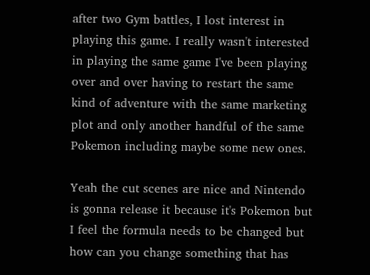after two Gym battles, I lost interest in playing this game. I really wasn't interested in playing the same game I've been playing over and over having to restart the same kind of adventure with the same marketing plot and only another handful of the same Pokemon including maybe some new ones.

Yeah the cut scenes are nice and Nintendo is gonna release it because it's Pokemon but I feel the formula needs to be changed but how can you change something that has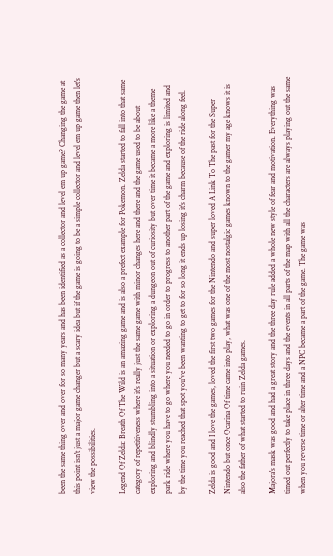been the same thing over and over for so many years and has been identified as a collector and level em up game? Changing the game at this point isn't just a major game changer but a scary idea but if the game is going to be a simple collector and level em up game then let's view the possibilities.

Legend Of Zelda: Breath Of The Wild is an amazing game and is also a prefect example for Pokemon. Zelda started to fall into that same category of repetitiveness where it's really just the same game with minor changes here and there and the game used to be about exploring and blindly stumbling into a situation or exploring a dungeon out of curiosity but over time it became a more like a theme park ride where you have to go where you needed to go in order to progress to another part of the game and exploring is limited and by the time you reached that spot you've been wanting to get to for so long it ends up losing it's charm because of the ride along feel.

Zelda is good and I love the games, loved the first two games for the Nintendo and super loved A Link To The past for the Super Nintendo but once Ocarina Of time came into play, what was one of the most nostalgic games known to the gamer my age knows it is also the father of what started to ruin Zelda games.

Majora's mask was good and had a great story and the three day rule added a whole new style of fear and motivation. Everything was timed out perfectly to take place in three days and the events in all parts of the map with all the characters are always playing out the same when you reverse time or alter time and a NPC became a part of the game. The game was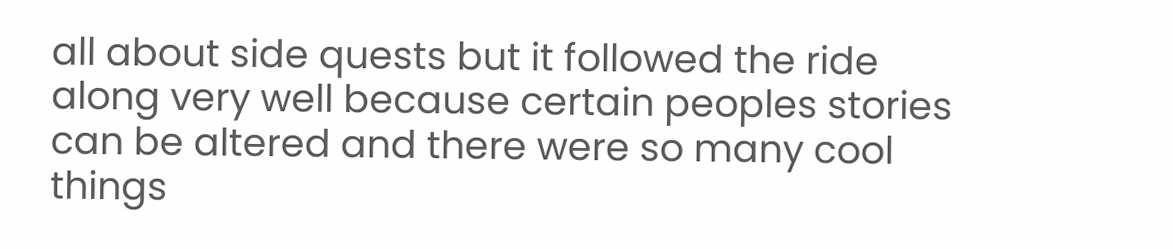all about side quests but it followed the ride along very well because certain peoples stories can be altered and there were so many cool things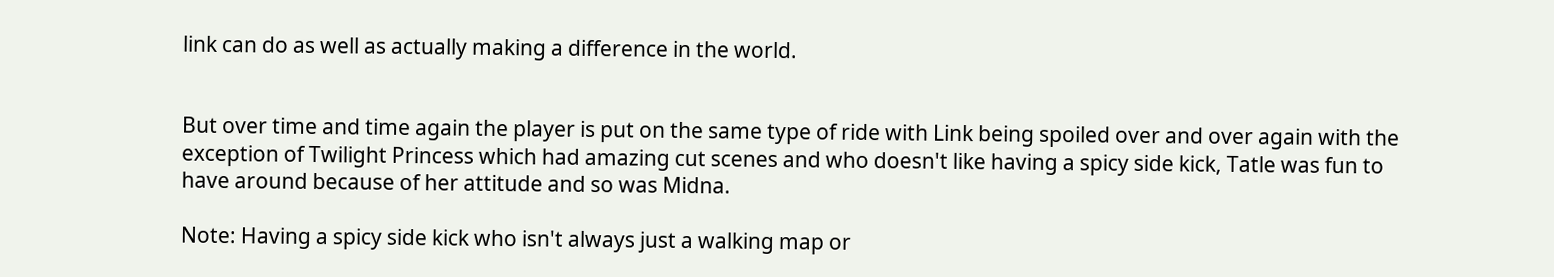link can do as well as actually making a difference in the world.


But over time and time again the player is put on the same type of ride with Link being spoiled over and over again with the exception of Twilight Princess which had amazing cut scenes and who doesn't like having a spicy side kick, Tatle was fun to have around because of her attitude and so was Midna.

Note: Having a spicy side kick who isn't always just a walking map or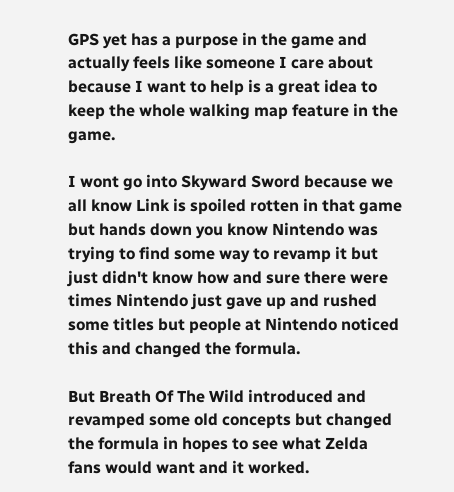GPS yet has a purpose in the game and actually feels like someone I care about because I want to help is a great idea to keep the whole walking map feature in the game.

I wont go into Skyward Sword because we all know Link is spoiled rotten in that game but hands down you know Nintendo was trying to find some way to revamp it but just didn't know how and sure there were times Nintendo just gave up and rushed some titles but people at Nintendo noticed this and changed the formula.

But Breath Of The Wild introduced and revamped some old concepts but changed the formula in hopes to see what Zelda fans would want and it worked.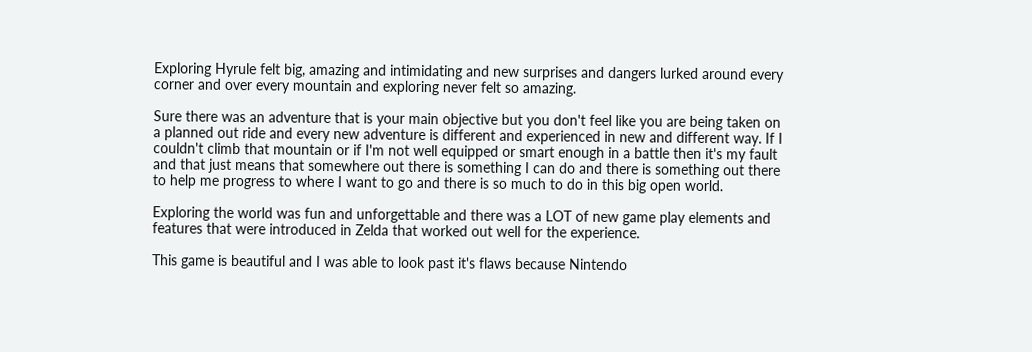Exploring Hyrule felt big, amazing and intimidating and new surprises and dangers lurked around every corner and over every mountain and exploring never felt so amazing.

Sure there was an adventure that is your main objective but you don't feel like you are being taken on a planned out ride and every new adventure is different and experienced in new and different way. If I couldn't climb that mountain or if I'm not well equipped or smart enough in a battle then it's my fault and that just means that somewhere out there is something I can do and there is something out there to help me progress to where I want to go and there is so much to do in this big open world.

Exploring the world was fun and unforgettable and there was a LOT of new game play elements and features that were introduced in Zelda that worked out well for the experience.

This game is beautiful and I was able to look past it's flaws because Nintendo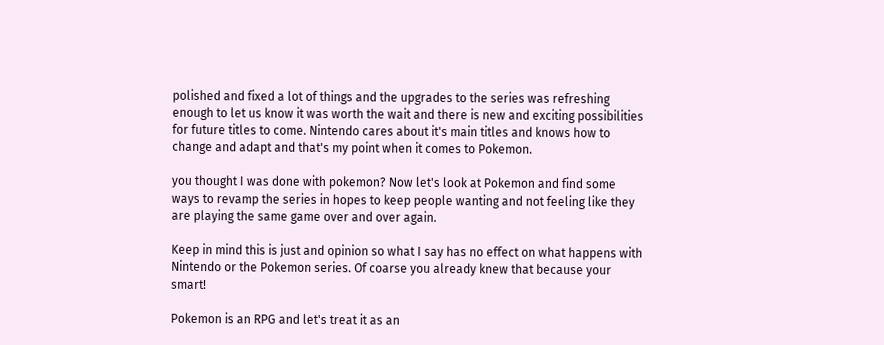polished and fixed a lot of things and the upgrades to the series was refreshing enough to let us know it was worth the wait and there is new and exciting possibilities for future titles to come. Nintendo cares about it's main titles and knows how to change and adapt and that's my point when it comes to Pokemon.

you thought I was done with pokemon? Now let's look at Pokemon and find some ways to revamp the series in hopes to keep people wanting and not feeling like they are playing the same game over and over again.

Keep in mind this is just and opinion so what I say has no effect on what happens with Nintendo or the Pokemon series. Of coarse you already knew that because your smart!

Pokemon is an RPG and let's treat it as an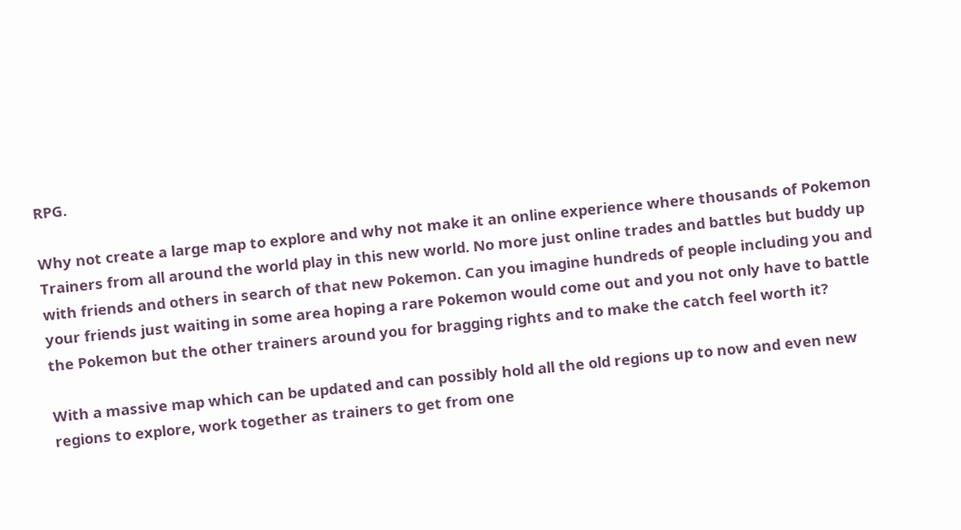RPG.

Why not create a large map to explore and why not make it an online experience where thousands of Pokemon Trainers from all around the world play in this new world. No more just online trades and battles but buddy up with friends and others in search of that new Pokemon. Can you imagine hundreds of people including you and your friends just waiting in some area hoping a rare Pokemon would come out and you not only have to battle the Pokemon but the other trainers around you for bragging rights and to make the catch feel worth it?

With a massive map which can be updated and can possibly hold all the old regions up to now and even new regions to explore, work together as trainers to get from one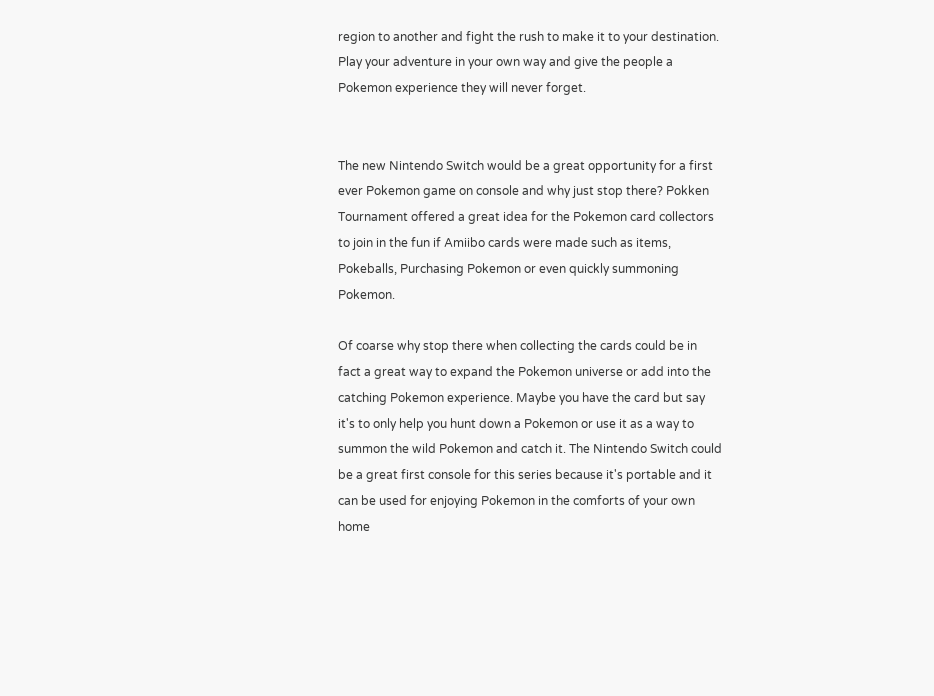region to another and fight the rush to make it to your destination. Play your adventure in your own way and give the people a Pokemon experience they will never forget.


The new Nintendo Switch would be a great opportunity for a first ever Pokemon game on console and why just stop there? Pokken Tournament offered a great idea for the Pokemon card collectors to join in the fun if Amiibo cards were made such as items, Pokeballs, Purchasing Pokemon or even quickly summoning Pokemon.

Of coarse why stop there when collecting the cards could be in fact a great way to expand the Pokemon universe or add into the catching Pokemon experience. Maybe you have the card but say it's to only help you hunt down a Pokemon or use it as a way to summon the wild Pokemon and catch it. The Nintendo Switch could be a great first console for this series because it's portable and it can be used for enjoying Pokemon in the comforts of your own home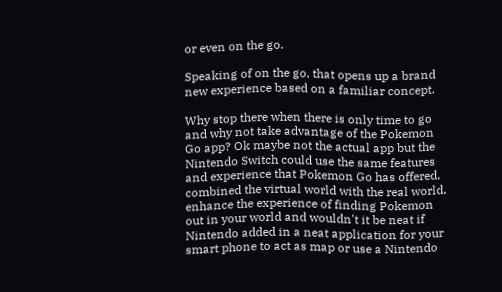or even on the go.

Speaking of on the go, that opens up a brand new experience based on a familiar concept.

Why stop there when there is only time to go and why not take advantage of the Pokemon Go app? Ok maybe not the actual app but the Nintendo Switch could use the same features and experience that Pokemon Go has offered, combined the virtual world with the real world, enhance the experience of finding Pokemon out in your world and wouldn't it be neat if Nintendo added in a neat application for your smart phone to act as map or use a Nintendo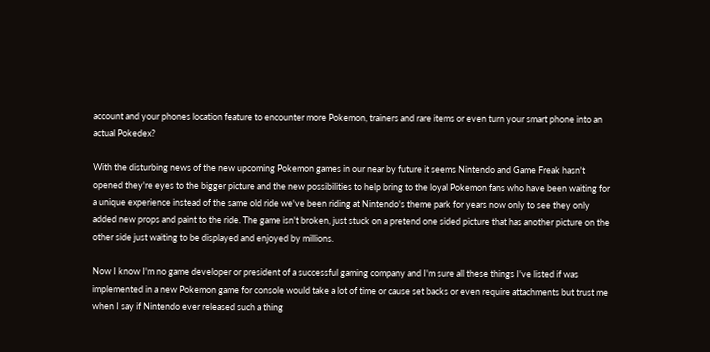account and your phones location feature to encounter more Pokemon, trainers and rare items or even turn your smart phone into an actual Pokedex?

With the disturbing news of the new upcoming Pokemon games in our near by future it seems Nintendo and Game Freak hasn't opened they're eyes to the bigger picture and the new possibilities to help bring to the loyal Pokemon fans who have been waiting for a unique experience instead of the same old ride we've been riding at Nintendo's theme park for years now only to see they only added new props and paint to the ride. The game isn't broken, just stuck on a pretend one sided picture that has another picture on the other side just waiting to be displayed and enjoyed by millions.

Now I know I'm no game developer or president of a successful gaming company and I'm sure all these things I've listed if was implemented in a new Pokemon game for console would take a lot of time or cause set backs or even require attachments but trust me when I say if Nintendo ever released such a thing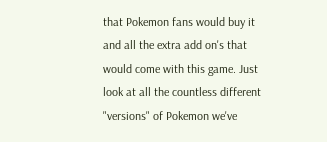that Pokemon fans would buy it and all the extra add on's that would come with this game. Just look at all the countless different "versions" of Pokemon we've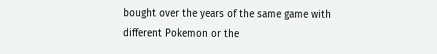bought over the years of the same game with different Pokemon or the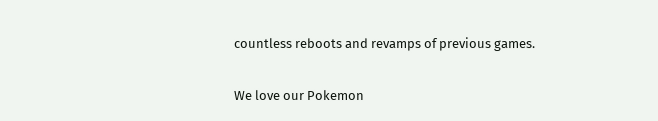countless reboots and revamps of previous games.

We love our Pokemon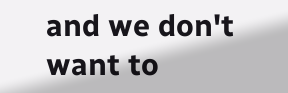and we don't want to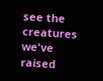see the creatures we've raised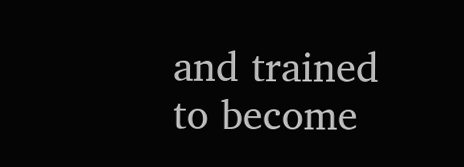and trained to become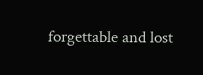forgettable and lost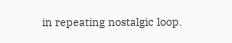in repeating nostalgic loop.